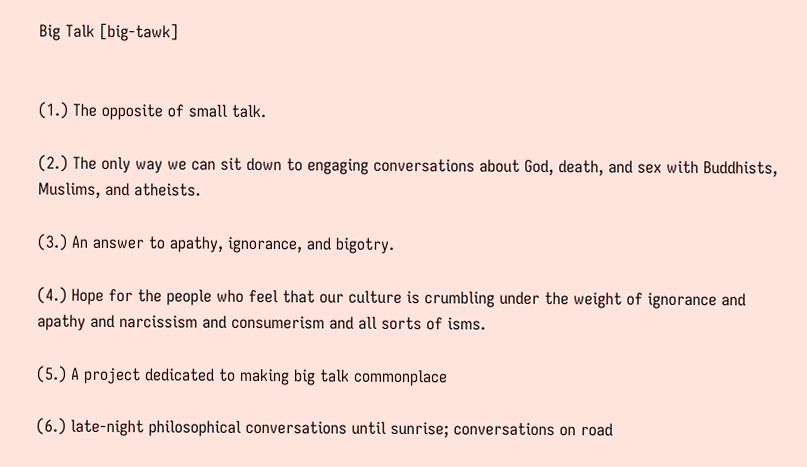Big Talk [big-tawk]


(1.) The opposite of small talk.

(2.) The only way we can sit down to engaging conversations about God, death, and sex with Buddhists, Muslims, and atheists.

(3.) An answer to apathy, ignorance, and bigotry.

(4.) Hope for the people who feel that our culture is crumbling under the weight of ignorance and apathy and narcissism and consumerism and all sorts of isms.

(5.) A project dedicated to making big talk commonplace

(6.) late-night philosophical conversations until sunrise; conversations on road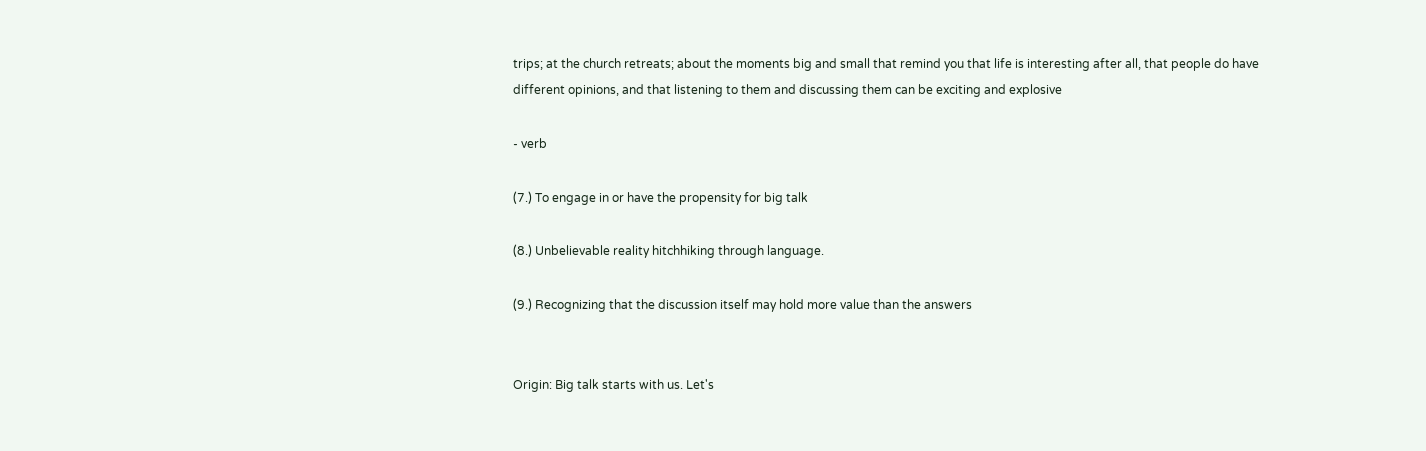trips; at the church retreats; about the moments big and small that remind you that life is interesting after all, that people do have different opinions, and that listening to them and discussing them can be exciting and explosive

- verb

(7.) To engage in or have the propensity for big talk

(8.) Unbelievable reality hitchhiking through language.

(9.) Recognizing that the discussion itself may hold more value than the answers


Origin: Big talk starts with us. Let's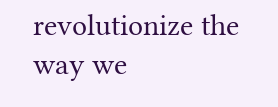revolutionize the way we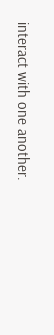interact with one another.